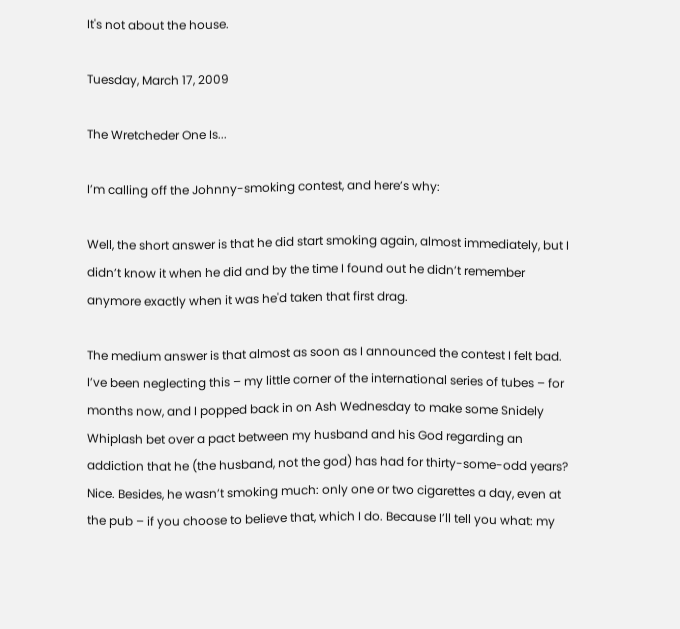It's not about the house.

Tuesday, March 17, 2009

The Wretcheder One Is...

I’m calling off the Johnny-smoking contest, and here’s why:

Well, the short answer is that he did start smoking again, almost immediately, but I didn’t know it when he did and by the time I found out he didn’t remember anymore exactly when it was he'd taken that first drag.

The medium answer is that almost as soon as I announced the contest I felt bad. I’ve been neglecting this – my little corner of the international series of tubes – for months now, and I popped back in on Ash Wednesday to make some Snidely Whiplash bet over a pact between my husband and his God regarding an addiction that he (the husband, not the god) has had for thirty-some-odd years? Nice. Besides, he wasn’t smoking much: only one or two cigarettes a day, even at the pub – if you choose to believe that, which I do. Because I’ll tell you what: my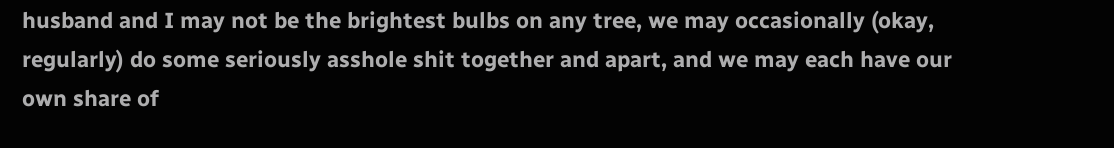husband and I may not be the brightest bulbs on any tree, we may occasionally (okay, regularly) do some seriously asshole shit together and apart, and we may each have our own share of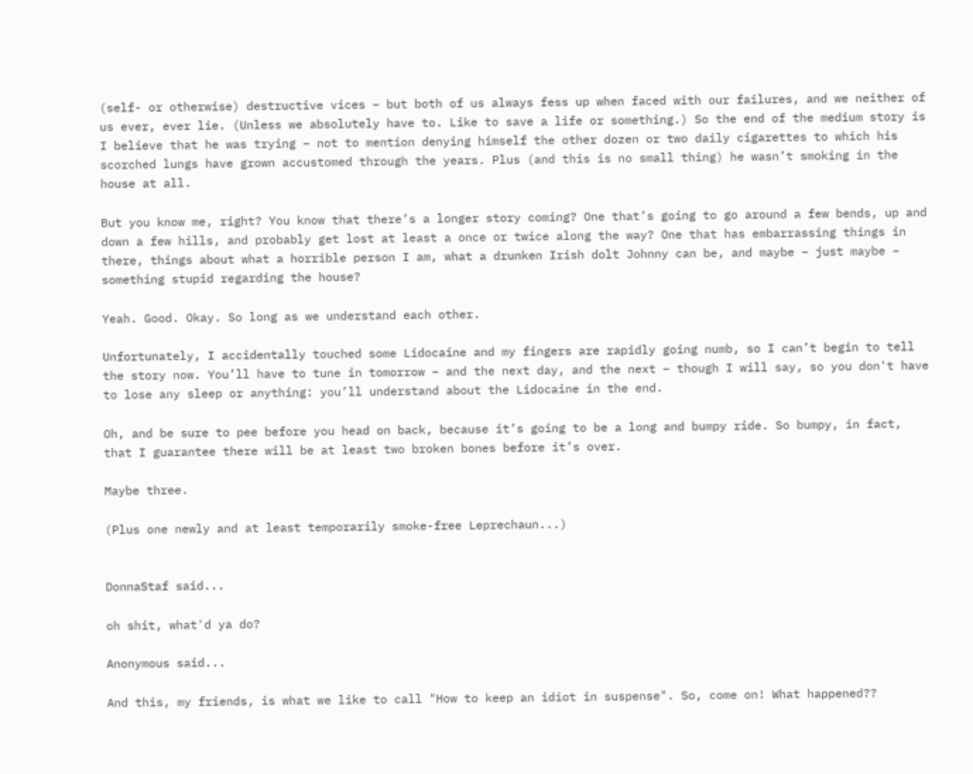(self- or otherwise) destructive vices – but both of us always fess up when faced with our failures, and we neither of us ever, ever lie. (Unless we absolutely have to. Like to save a life or something.) So the end of the medium story is I believe that he was trying – not to mention denying himself the other dozen or two daily cigarettes to which his scorched lungs have grown accustomed through the years. Plus (and this is no small thing) he wasn’t smoking in the house at all.

But you know me, right? You know that there’s a longer story coming? One that’s going to go around a few bends, up and down a few hills, and probably get lost at least a once or twice along the way? One that has embarrassing things in there, things about what a horrible person I am, what a drunken Irish dolt Johnny can be, and maybe – just maybe – something stupid regarding the house?

Yeah. Good. Okay. So long as we understand each other.

Unfortunately, I accidentally touched some Lidocaine and my fingers are rapidly going numb, so I can’t begin to tell the story now. You’ll have to tune in tomorrow – and the next day, and the next – though I will say, so you don't have to lose any sleep or anything: you’ll understand about the Lidocaine in the end.

Oh, and be sure to pee before you head on back, because it’s going to be a long and bumpy ride. So bumpy, in fact, that I guarantee there will be at least two broken bones before it’s over.

Maybe three.

(Plus one newly and at least temporarily smoke-free Leprechaun...)


DonnaStaf said...

oh shit, what'd ya do?

Anonymous said...

And this, my friends, is what we like to call "How to keep an idiot in suspense". So, come on! What happened??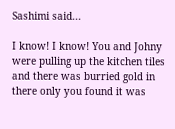Sashimi said...

I know! I know! You and Johny were pulling up the kitchen tiles and there was burried gold in there only you found it was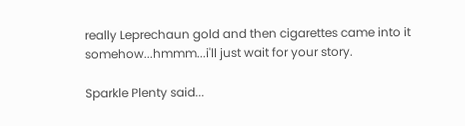really Leprechaun gold and then cigarettes came into it somehow...hmmm...i'll just wait for your story.

Sparkle Plenty said...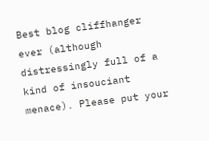Best blog cliffhanger ever (although distressingly full of a kind of insouciant menace). Please put your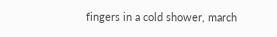fingers in a cold shower, march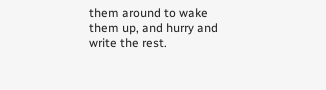them around to wake them up, and hurry and write the rest.